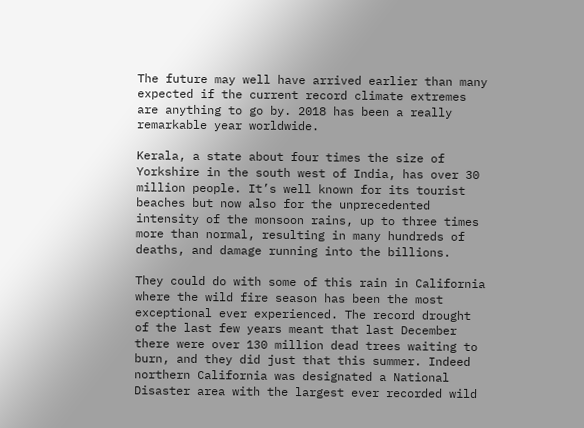The future may well have arrived earlier than many expected if the current record climate extremes are anything to go by. 2018 has been a really remarkable year worldwide.

Kerala, a state about four times the size of Yorkshire in the south west of India, has over 30 million people. It’s well known for its tourist beaches but now also for the unprecedented intensity of the monsoon rains, up to three times more than normal, resulting in many hundreds of deaths, and damage running into the billions.

They could do with some of this rain in California where the wild fire season has been the most exceptional ever experienced. The record drought of the last few years meant that last December there were over 130 million dead trees waiting to burn, and they did just that this summer. Indeed northern California was designated a National Disaster area with the largest ever recorded wild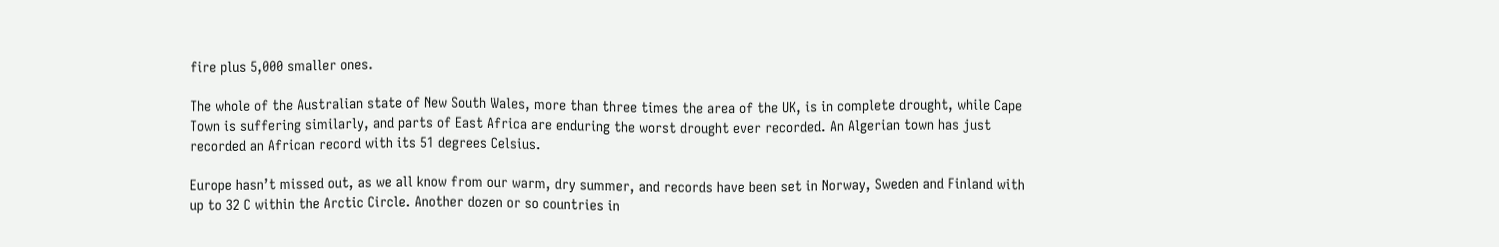fire plus 5,000 smaller ones.

The whole of the Australian state of New South Wales, more than three times the area of the UK, is in complete drought, while Cape Town is suffering similarly, and parts of East Africa are enduring the worst drought ever recorded. An Algerian town has just recorded an African record with its 51 degrees Celsius.

Europe hasn’t missed out, as we all know from our warm, dry summer, and records have been set in Norway, Sweden and Finland with up to 32 C within the Arctic Circle. Another dozen or so countries in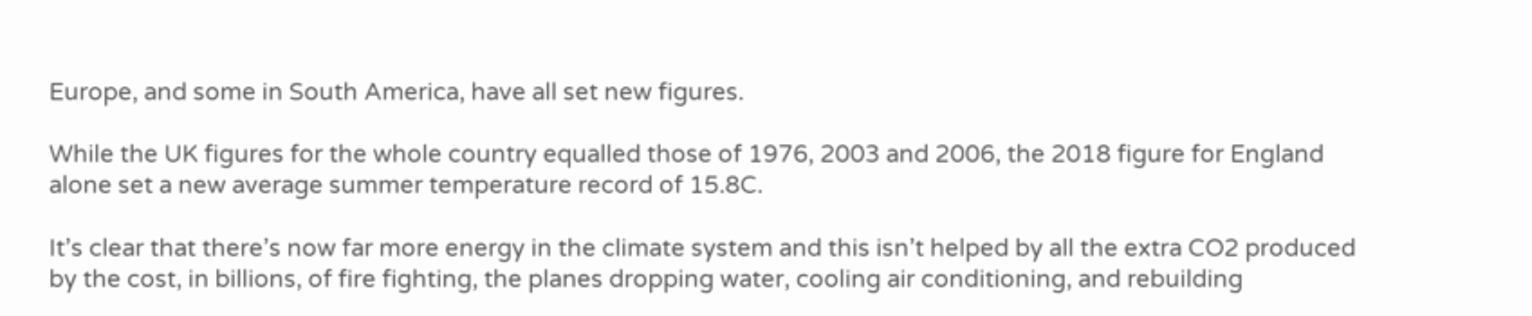Europe, and some in South America, have all set new figures.

While the UK figures for the whole country equalled those of 1976, 2003 and 2006, the 2018 figure for England alone set a new average summer temperature record of 15.8C.

It’s clear that there’s now far more energy in the climate system and this isn’t helped by all the extra CO2 produced by the cost, in billions, of fire fighting, the planes dropping water, cooling air conditioning, and rebuilding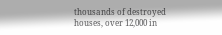thousands of destroyed houses, over 12,000 in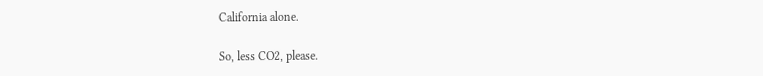California alone.

So, less CO2, please.